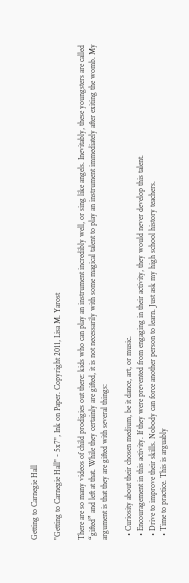Getting to Carnegie Hall

"Getting to Carnegie Hall" - 5x7", Ink on Paper. Copyright 2011, Lisa M. Yarost

There are so many videos of child prodigies out there: kids who can play an instrument incredibly well, or sing like angels. Inevitably, these youngsters are called “gifted” and left at that. While they certainly are gifted, it is not necessarily with some magical talent to play an instrument immediately after exiting the womb. My argument is that they are gifted with several things:

  • Curiosity about their chosen medium, be it dance, art, or music.
  • Encouragement in this activity. If they were prevented from engaging in their activity, they would never develop this talent.
  • Drive to improve their skills. Nobody can force another person to learn. Just ask my high school history teachers.
  • Time to practice. This is arguably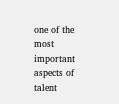one of the most important aspects of talent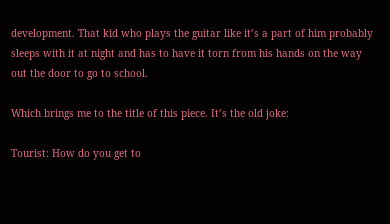development. That kid who plays the guitar like it’s a part of him probably sleeps with it at night and has to have it torn from his hands on the way out the door to go to school.

Which brings me to the title of this piece. It’s the old joke:

Tourist: How do you get to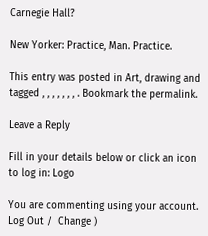Carnegie Hall?

New Yorker: Practice, Man. Practice.

This entry was posted in Art, drawing and tagged , , , , , , , . Bookmark the permalink.

Leave a Reply

Fill in your details below or click an icon to log in: Logo

You are commenting using your account. Log Out /  Change )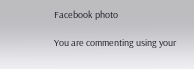Facebook photo

You are commenting using your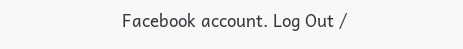Facebook account. Log Out /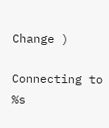Change )

Connecting to %s